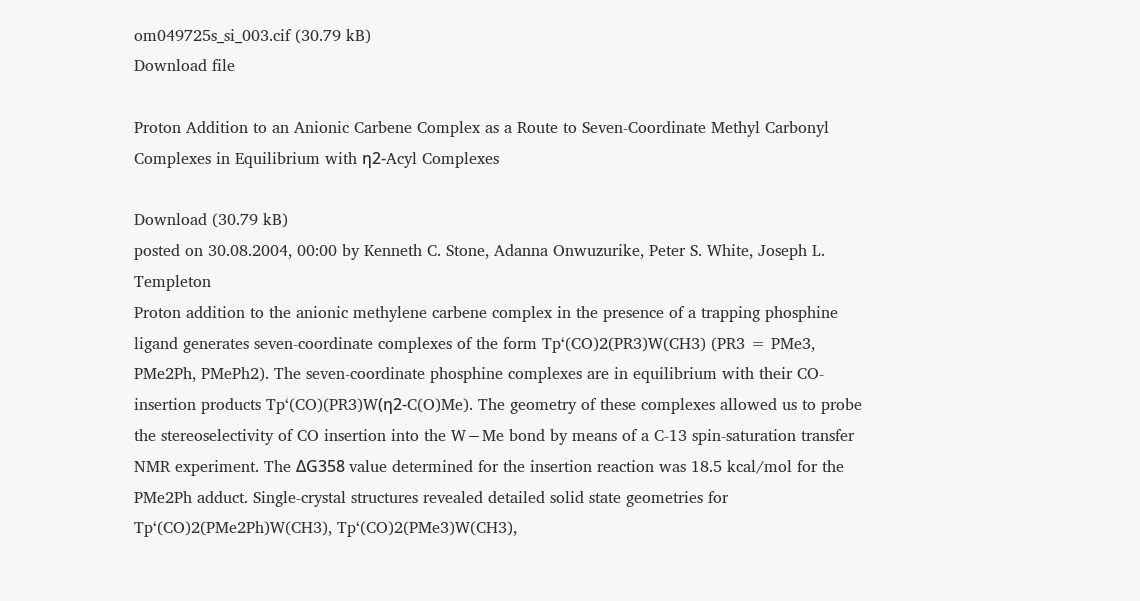om049725s_si_003.cif (30.79 kB)
Download file

Proton Addition to an Anionic Carbene Complex as a Route to Seven-Coordinate Methyl Carbonyl Complexes in Equilibrium with η2-Acyl Complexes

Download (30.79 kB)
posted on 30.08.2004, 00:00 by Kenneth C. Stone, Adanna Onwuzurike, Peter S. White, Joseph L. Templeton
Proton addition to the anionic methylene carbene complex in the presence of a trapping phosphine ligand generates seven-coordinate complexes of the form Tp‘(CO)2(PR3)W(CH3) (PR3 = PMe3, PMe2Ph, PMePh2). The seven-coordinate phosphine complexes are in equilibrium with their CO-insertion products Tp‘(CO)(PR3)W(η2-C(O)Me). The geometry of these complexes allowed us to probe the stereoselectivity of CO insertion into the W−Me bond by means of a C-13 spin-saturation transfer NMR experiment. The ΔG358 value determined for the insertion reaction was 18.5 kcal/mol for the PMe2Ph adduct. Single-crystal structures revealed detailed solid state geometries for Tp‘(CO)2(PMe2Ph)W(CH3), Tp‘(CO)2(PMe3)W(CH3),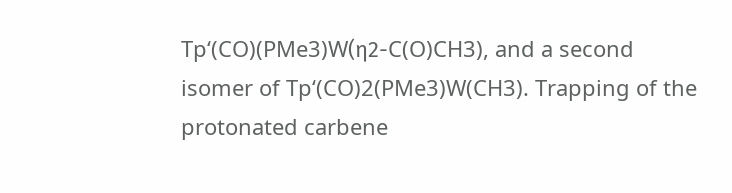Tp‘(CO)(PMe3)W(η2-C(O)CH3), and a second isomer of Tp‘(CO)2(PMe3)W(CH3). Trapping of the protonated carbene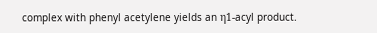complex with phenyl acetylene yields an η1-acyl product.